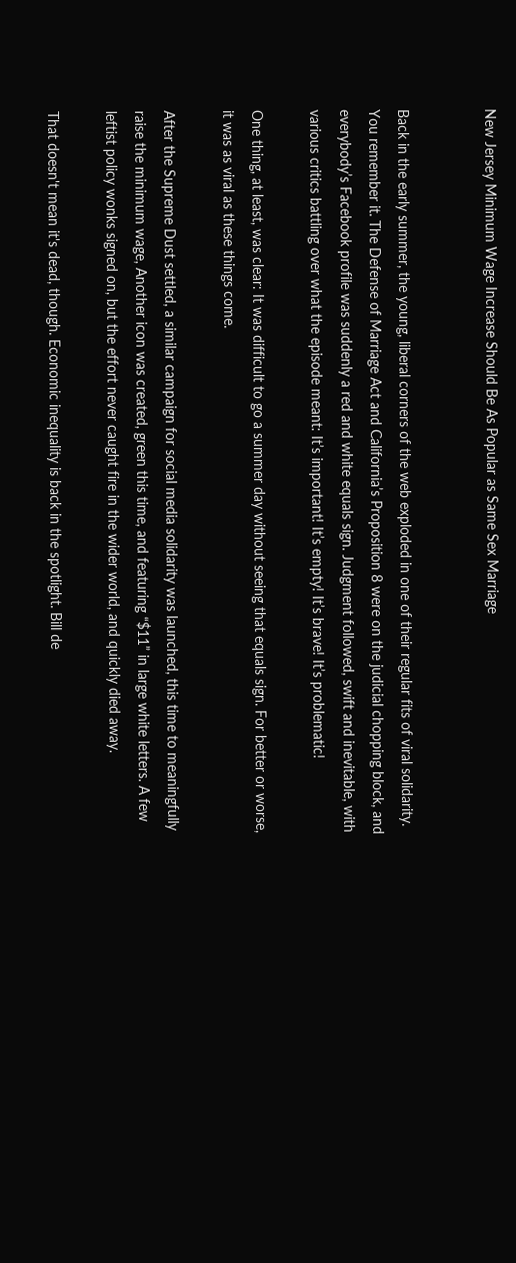New Jersey Minimum Wage Increase Should Be As Popular as Same Sex Marriage


Back in the early summer, the young, liberal corners of the web exploded in one of their regular fits of viral solidarity. You remember it. The Defense of Marriage Act and California’s Proposition 8 were on the judicial chopping block, and everybody’s Facebook profile was suddenly a red and white equals sign. Judgment followed, swift and inevitable, with various critics battling over what the episode meant: It’s important! It’s empty! It’s brave! It’s problematic!

One thing, at least, was clear: It was difficult to go a summer day without seeing that equals sign. For better or worse, it was as viral as these things come.

After the Supreme Dust settled, a similar campaign for social media solidarity was launched, this time to meaningfully raise the minimum wage, Another icon was created, green this time, and featuring “$11” in large white letters. A few leftist policy wonks signed on, but the effort never caught fire in the wider world, and quickly died away.

That doesn't mean it's dead, though. Economic inequality is back in the spotlight. Bill de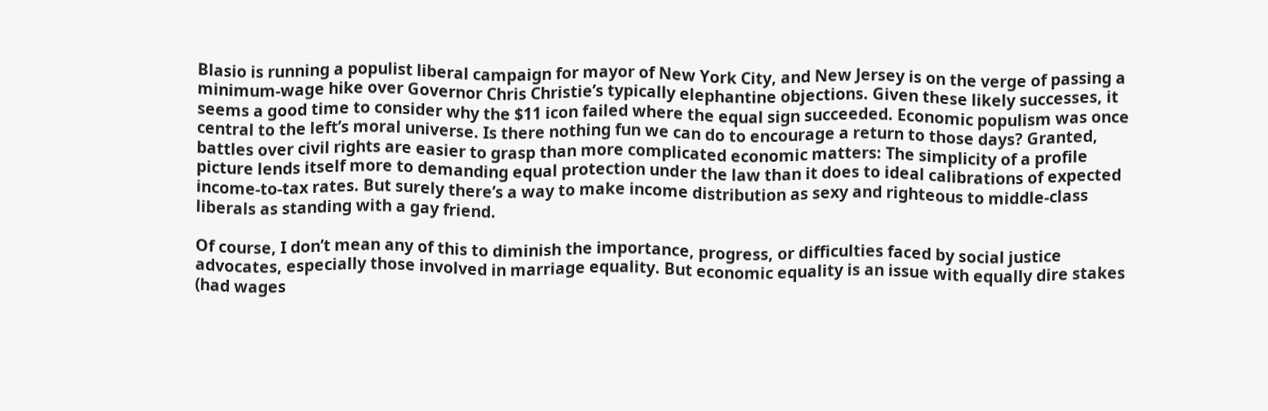Blasio is running a populist liberal campaign for mayor of New York City, and New Jersey is on the verge of passing a minimum-wage hike over Governor Chris Christie’s typically elephantine objections. Given these likely successes, it seems a good time to consider why the $11 icon failed where the equal sign succeeded. Economic populism was once central to the left’s moral universe. Is there nothing fun we can do to encourage a return to those days? Granted, battles over civil rights are easier to grasp than more complicated economic matters: The simplicity of a profile picture lends itself more to demanding equal protection under the law than it does to ideal calibrations of expected income-to-tax rates. But surely there’s a way to make income distribution as sexy and righteous to middle-class liberals as standing with a gay friend.

Of course, I don’t mean any of this to diminish the importance, progress, or difficulties faced by social justice advocates, especially those involved in marriage equality. But economic equality is an issue with equally dire stakes (had wages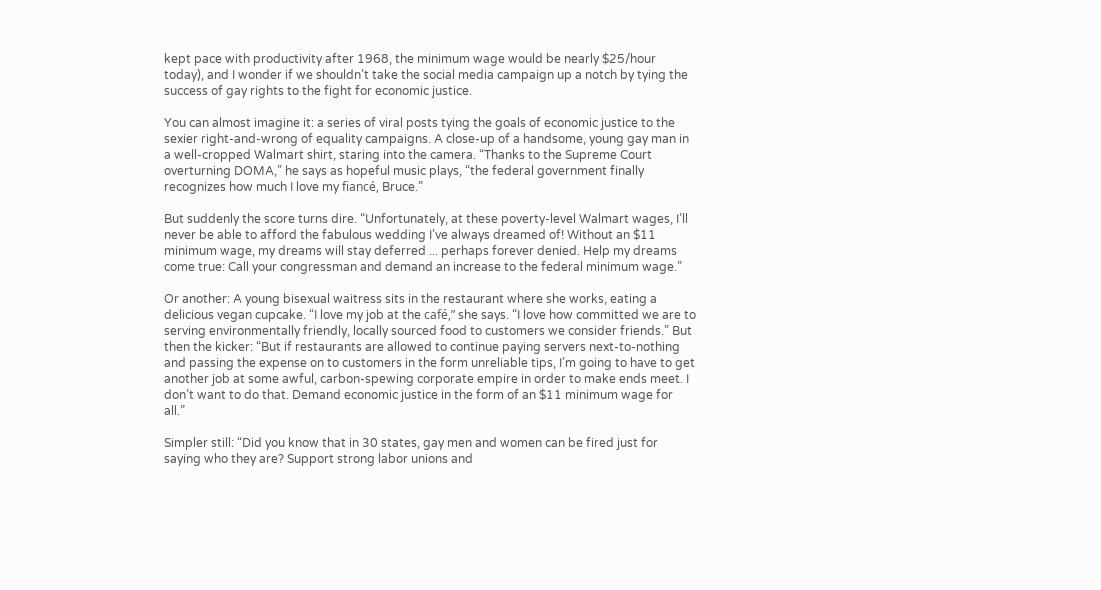kept pace with productivity after 1968, the minimum wage would be nearly $25/hour today), and I wonder if we shouldn’t take the social media campaign up a notch by tying the success of gay rights to the fight for economic justice.

You can almost imagine it: a series of viral posts tying the goals of economic justice to the sexier right-and-wrong of equality campaigns. A close-up of a handsome, young gay man in a well-cropped Walmart shirt, staring into the camera. “Thanks to the Supreme Court overturning DOMA,” he says as hopeful music plays, “the federal government finally recognizes how much I love my fiancé, Bruce.”

But suddenly the score turns dire. “Unfortunately, at these poverty-level Walmart wages, I’ll never be able to afford the fabulous wedding I’ve always dreamed of! Without an $11 minimum wage, my dreams will stay deferred ... perhaps forever denied. Help my dreams come true: Call your congressman and demand an increase to the federal minimum wage.”

Or another: A young bisexual waitress sits in the restaurant where she works, eating a delicious vegan cupcake. “I love my job at the café,” she says. “I love how committed we are to serving environmentally friendly, locally sourced food to customers we consider friends.” But then the kicker: “But if restaurants are allowed to continue paying servers next-to-nothing and passing the expense on to customers in the form unreliable tips, I’m going to have to get another job at some awful, carbon-spewing corporate empire in order to make ends meet. I don’t want to do that. Demand economic justice in the form of an $11 minimum wage for all.”

Simpler still: “Did you know that in 30 states, gay men and women can be fired just for saying who they are? Support strong labor unions and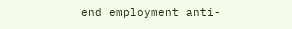end employment anti-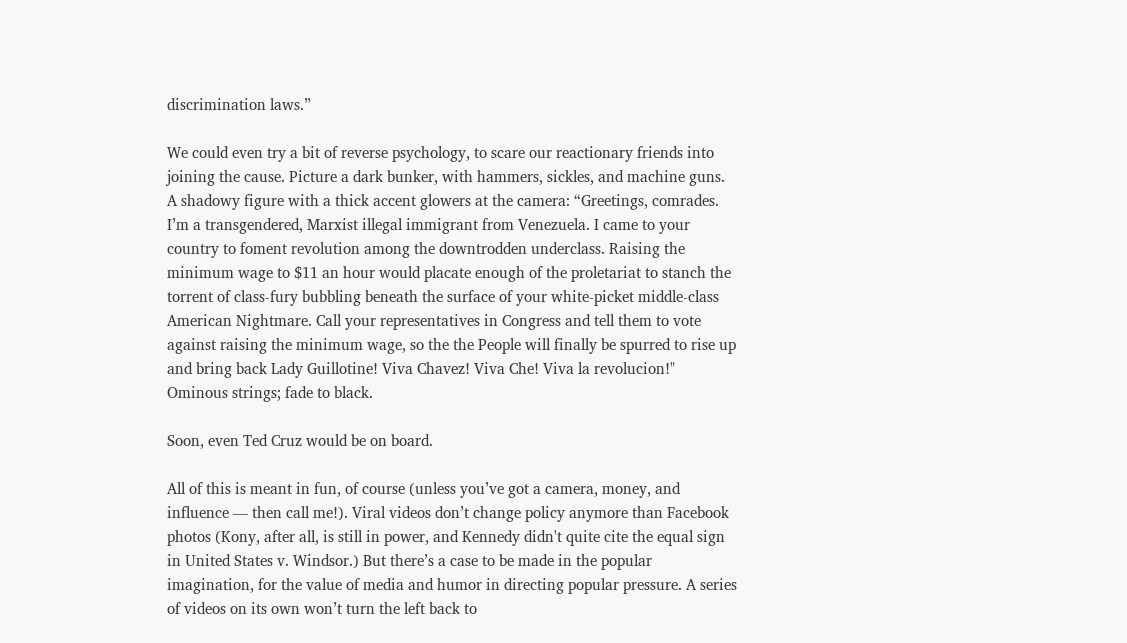discrimination laws.”

We could even try a bit of reverse psychology, to scare our reactionary friends into joining the cause. Picture a dark bunker, with hammers, sickles, and machine guns. A shadowy figure with a thick accent glowers at the camera: “Greetings, comrades. I’m a transgendered, Marxist illegal immigrant from Venezuela. I came to your country to foment revolution among the downtrodden underclass. Raising the minimum wage to $11 an hour would placate enough of the proletariat to stanch the torrent of class-fury bubbling beneath the surface of your white-picket middle-class American Nightmare. Call your representatives in Congress and tell them to vote against raising the minimum wage, so the the People will finally be spurred to rise up and bring back Lady Guillotine! Viva Chavez! Viva Che! Viva la revolucion!" Ominous strings; fade to black.

Soon, even Ted Cruz would be on board.

All of this is meant in fun, of course (unless you’ve got a camera, money, and influence — then call me!). Viral videos don’t change policy anymore than Facebook photos (Kony, after all, is still in power, and Kennedy didn't quite cite the equal sign in United States v. Windsor.) But there’s a case to be made in the popular imagination, for the value of media and humor in directing popular pressure. A series of videos on its own won’t turn the left back to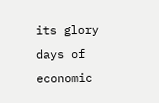its glory days of economic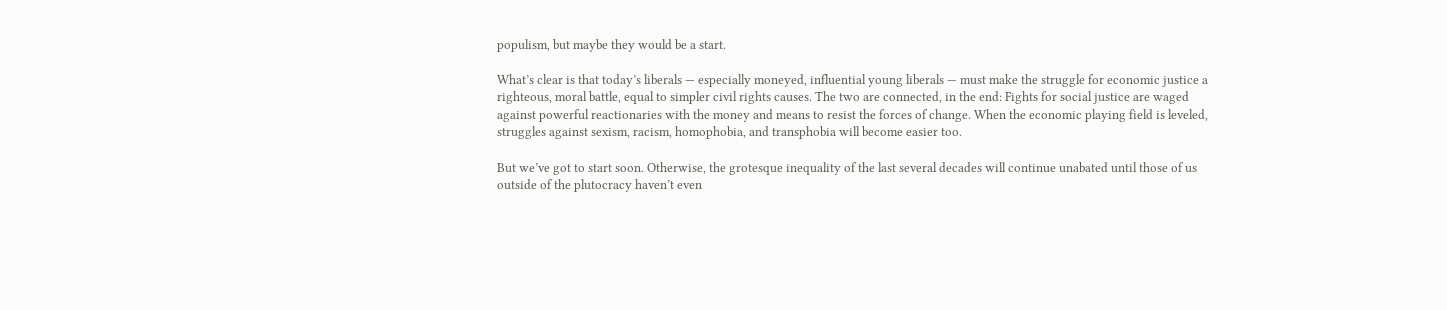populism, but maybe they would be a start.

What’s clear is that today’s liberals — especially moneyed, influential young liberals — must make the struggle for economic justice a righteous, moral battle, equal to simpler civil rights causes. The two are connected, in the end: Fights for social justice are waged against powerful reactionaries with the money and means to resist the forces of change. When the economic playing field is leveled, struggles against sexism, racism, homophobia, and transphobia will become easier too.

But we’ve got to start soon. Otherwise, the grotesque inequality of the last several decades will continue unabated until those of us outside of the plutocracy haven’t even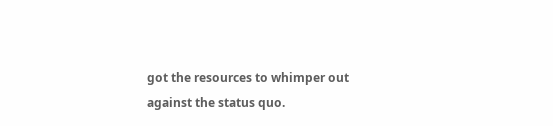got the resources to whimper out against the status quo.